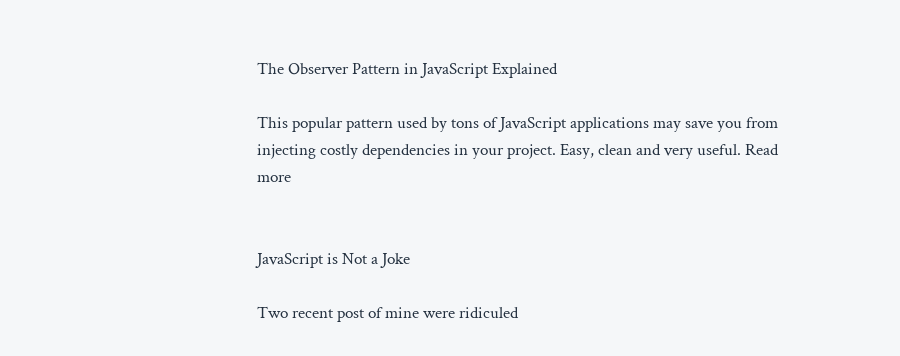The Observer Pattern in JavaScript Explained

This popular pattern used by tons of JavaScript applications may save you from injecting costly dependencies in your project. Easy, clean and very useful. Read more


JavaScript is Not a Joke

Two recent post of mine were ridiculed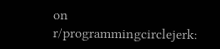on r/programmingcirclejerk: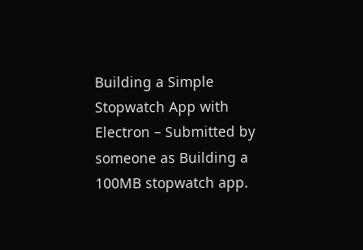Building a Simple Stopwatch App with Electron – Submitted by someone as Building a 100MB stopwatch app.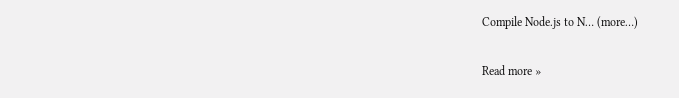Compile Node.js to N… (more…)

Read more »